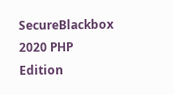SecureBlackbox 2020 PHP Edition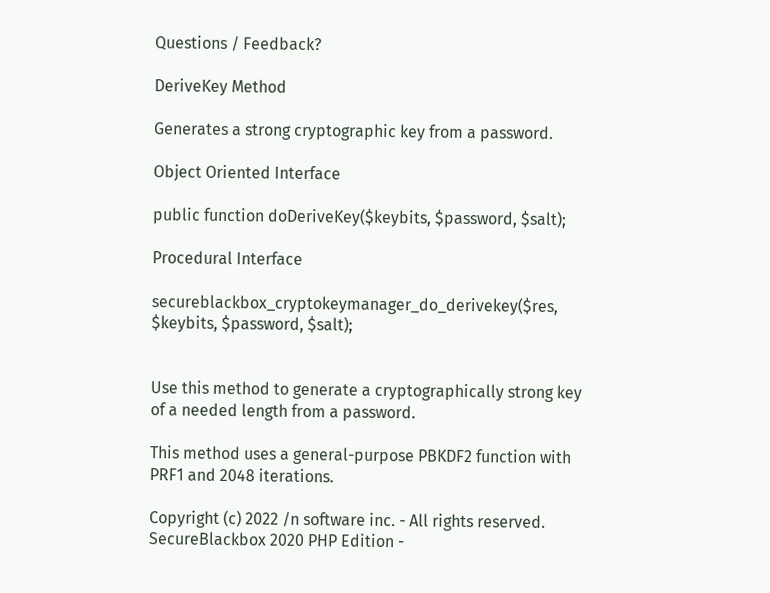Questions / Feedback?

DeriveKey Method

Generates a strong cryptographic key from a password.

Object Oriented Interface

public function doDeriveKey($keybits, $password, $salt);

Procedural Interface

secureblackbox_cryptokeymanager_do_derivekey($res, $keybits, $password, $salt);


Use this method to generate a cryptographically strong key of a needed length from a password.

This method uses a general-purpose PBKDF2 function with PRF1 and 2048 iterations.

Copyright (c) 2022 /n software inc. - All rights reserved.
SecureBlackbox 2020 PHP Edition -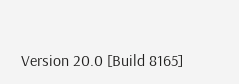Version 20.0 [Build 8165]